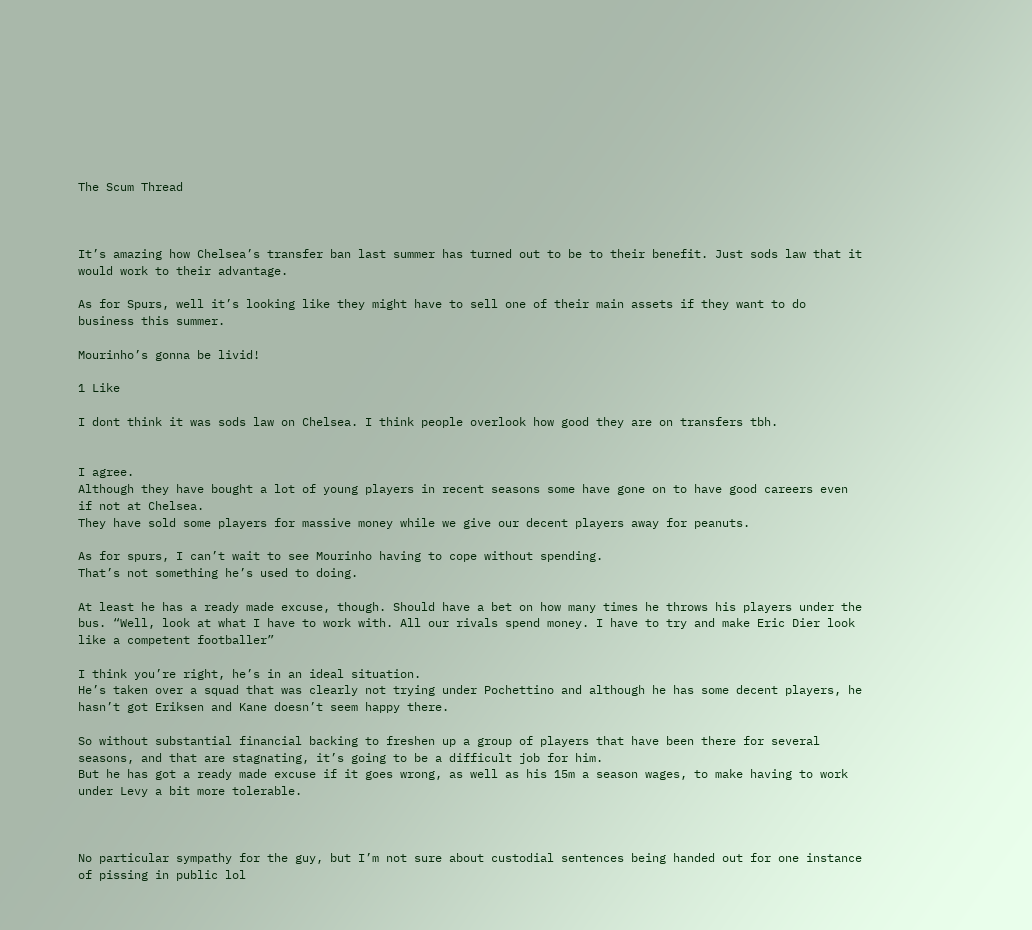The Scum Thread



It’s amazing how Chelsea’s transfer ban last summer has turned out to be to their benefit. Just sods law that it would work to their advantage.

As for Spurs, well it’s looking like they might have to sell one of their main assets if they want to do business this summer.

Mourinho’s gonna be livid!

1 Like

I dont think it was sods law on Chelsea. I think people overlook how good they are on transfers tbh.


I agree.
Although they have bought a lot of young players in recent seasons some have gone on to have good careers even if not at Chelsea.
They have sold some players for massive money while we give our decent players away for peanuts.

As for spurs, I can’t wait to see Mourinho having to cope without spending.
That’s not something he’s used to doing.

At least he has a ready made excuse, though. Should have a bet on how many times he throws his players under the bus. “Well, look at what I have to work with. All our rivals spend money. I have to try and make Eric Dier look like a competent footballer”

I think you’re right, he’s in an ideal situation.
He’s taken over a squad that was clearly not trying under Pochettino and although he has some decent players, he hasn’t got Eriksen and Kane doesn’t seem happy there.

So without substantial financial backing to freshen up a group of players that have been there for several seasons, and that are stagnating, it’s going to be a difficult job for him.
But he has got a ready made excuse if it goes wrong, as well as his 15m a season wages, to make having to work under Levy a bit more tolerable.



No particular sympathy for the guy, but I’m not sure about custodial sentences being handed out for one instance of pissing in public lol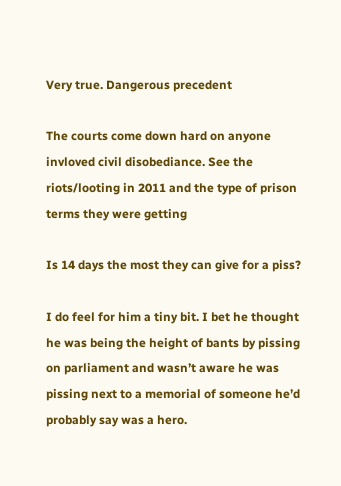Very true. Dangerous precedent

The courts come down hard on anyone invloved civil disobediance. See the riots/looting in 2011 and the type of prison terms they were getting

Is 14 days the most they can give for a piss?

I do feel for him a tiny bit. I bet he thought he was being the height of bants by pissing on parliament and wasn’t aware he was pissing next to a memorial of someone he’d probably say was a hero.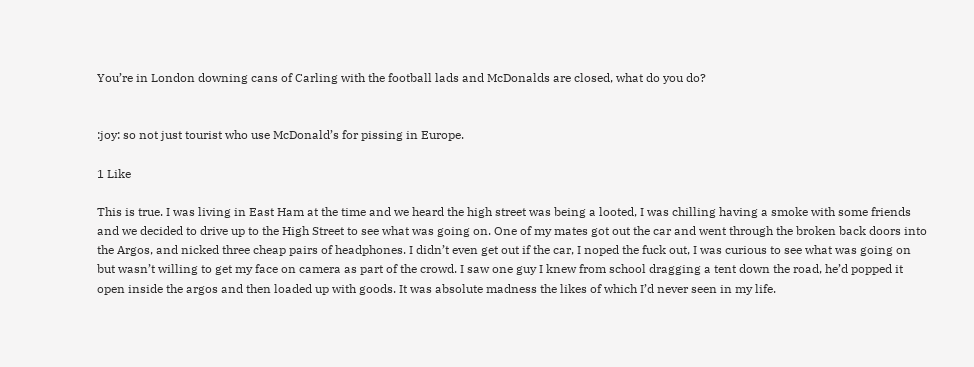You’re in London downing cans of Carling with the football lads and McDonalds are closed, what do you do?


:joy: so not just tourist who use McDonald’s for pissing in Europe.

1 Like

This is true. I was living in East Ham at the time and we heard the high street was being a looted, I was chilling having a smoke with some friends and we decided to drive up to the High Street to see what was going on. One of my mates got out the car and went through the broken back doors into the Argos, and nicked three cheap pairs of headphones. I didn’t even get out if the car, I noped the fuck out, I was curious to see what was going on but wasn’t willing to get my face on camera as part of the crowd. I saw one guy I knew from school dragging a tent down the road, he’d popped it open inside the argos and then loaded up with goods. It was absolute madness the likes of which I’d never seen in my life.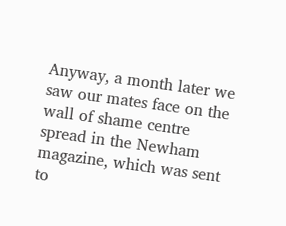Anyway, a month later we saw our mates face on the wall of shame centre spread in the Newham magazine, which was sent to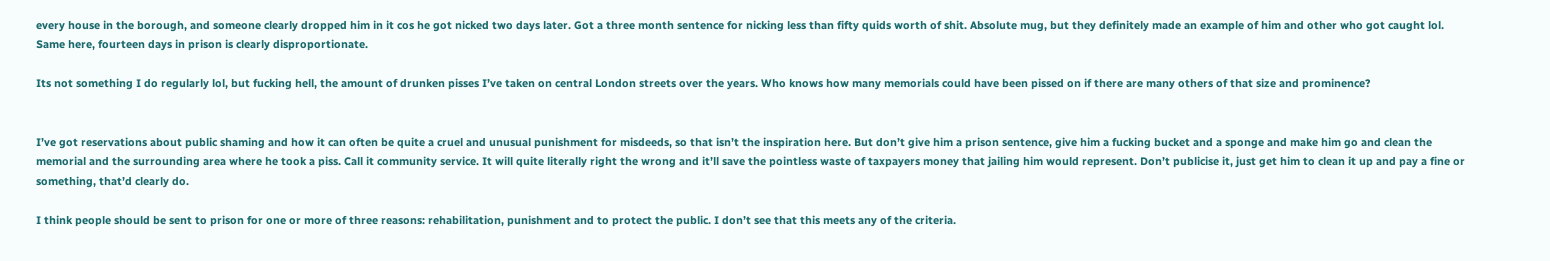every house in the borough, and someone clearly dropped him in it cos he got nicked two days later. Got a three month sentence for nicking less than fifty quids worth of shit. Absolute mug, but they definitely made an example of him and other who got caught lol. Same here, fourteen days in prison is clearly disproportionate.

Its not something I do regularly lol, but fucking hell, the amount of drunken pisses I’ve taken on central London streets over the years. Who knows how many memorials could have been pissed on if there are many others of that size and prominence?


I’ve got reservations about public shaming and how it can often be quite a cruel and unusual punishment for misdeeds, so that isn’t the inspiration here. But don’t give him a prison sentence, give him a fucking bucket and a sponge and make him go and clean the memorial and the surrounding area where he took a piss. Call it community service. It will quite literally right the wrong and it’ll save the pointless waste of taxpayers money that jailing him would represent. Don’t publicise it, just get him to clean it up and pay a fine or something, that’d clearly do.

I think people should be sent to prison for one or more of three reasons: rehabilitation, punishment and to protect the public. I don’t see that this meets any of the criteria.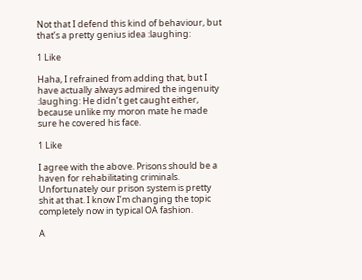Not that I defend this kind of behaviour, but that’s a pretty genius idea :laughing:

1 Like

Haha, I refrained from adding that, but I have actually always admired the ingenuity :laughing: He didn’t get caught either, because unlike my moron mate he made sure he covered his face.

1 Like

I agree with the above. Prisons should be a haven for rehabilitating criminals. Unfortunately our prison system is pretty shit at that. I know I’m changing the topic completely now in typical OA fashion.

A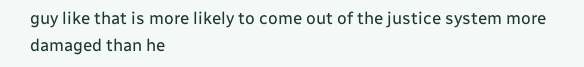guy like that is more likely to come out of the justice system more damaged than he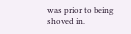was prior to being shoved in.